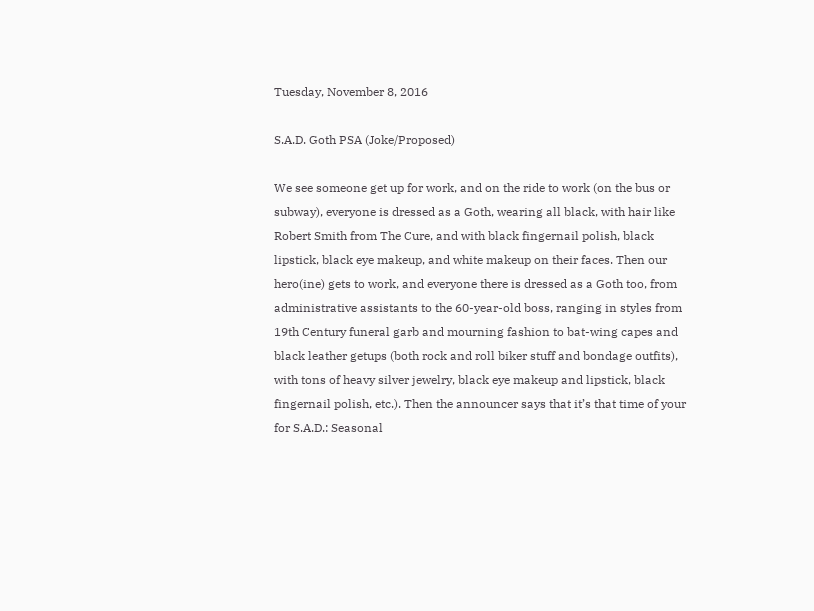Tuesday, November 8, 2016

S.A.D. Goth PSA (Joke/Proposed)

We see someone get up for work, and on the ride to work (on the bus or subway), everyone is dressed as a Goth, wearing all black, with hair like Robert Smith from The Cure, and with black fingernail polish, black lipstick, black eye makeup, and white makeup on their faces. Then our hero(ine) gets to work, and everyone there is dressed as a Goth too, from administrative assistants to the 60-year-old boss, ranging in styles from 19th Century funeral garb and mourning fashion to bat-wing capes and black leather getups (both rock and roll biker stuff and bondage outfits), with tons of heavy silver jewelry, black eye makeup and lipstick, black fingernail polish, etc.). Then the announcer says that it’s that time of your for S.A.D.: Seasonal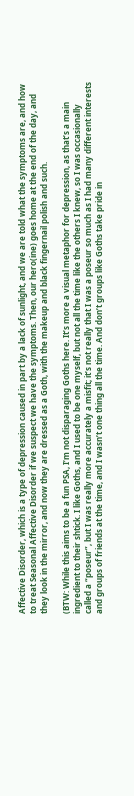Affective Disorder, which is a type of depression caused in part by a lack of sunlight, and we are told what the symptoms are, and how to treat Seasonal Affective Disorder if we suspect we have the symptoms. Then, our hero(ine) goes home at the end of the day, and they look in the mirror, and now they are dressed as a Goth, with the makeup and black fingernail polish and such.

(BTW: While this aims to be a fun PSA, I’m not disparaging Goths here. It’s more a visual metaphor for depression, as that’s a main ingredient to their shtick. I like Goths, and I used to be one myself, but not all the time like the others I knew, so I was occasionally called a “poseur”, but I was really more accurately a misfit; it’s not really that I was a poseur so much as I had many different interests and groups of friends at the time, and I wasn’t one thing all the time. And don’t groups like Goths take pride in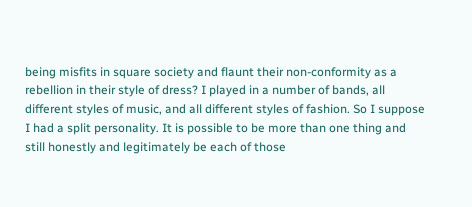being misfits in square society and flaunt their non-conformity as a rebellion in their style of dress? I played in a number of bands, all different styles of music, and all different styles of fashion. So I suppose I had a split personality. It is possible to be more than one thing and still honestly and legitimately be each of those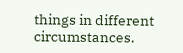things in different circumstances.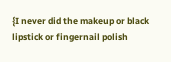{I never did the makeup or black lipstick or fingernail polish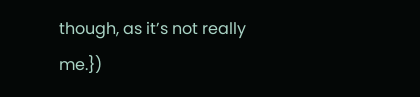though, as it’s not really me.})